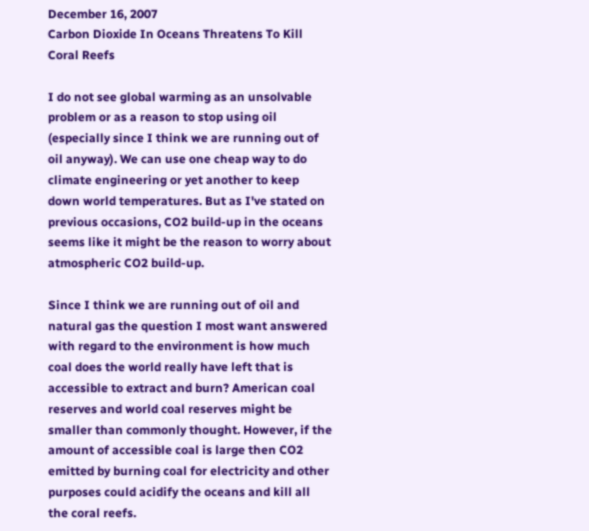December 16, 2007
Carbon Dioxide In Oceans Threatens To Kill Coral Reefs

I do not see global warming as an unsolvable problem or as a reason to stop using oil (especially since I think we are running out of oil anyway). We can use one cheap way to do climate engineering or yet another to keep down world temperatures. But as I've stated on previous occasions, CO2 build-up in the oceans seems like it might be the reason to worry about atmospheric CO2 build-up.

Since I think we are running out of oil and natural gas the question I most want answered with regard to the environment is how much coal does the world really have left that is accessible to extract and burn? American coal reserves and world coal reserves might be smaller than commonly thought. However, if the amount of accessible coal is large then CO2 emitted by burning coal for electricity and other purposes could acidify the oceans and kill all the coral reefs.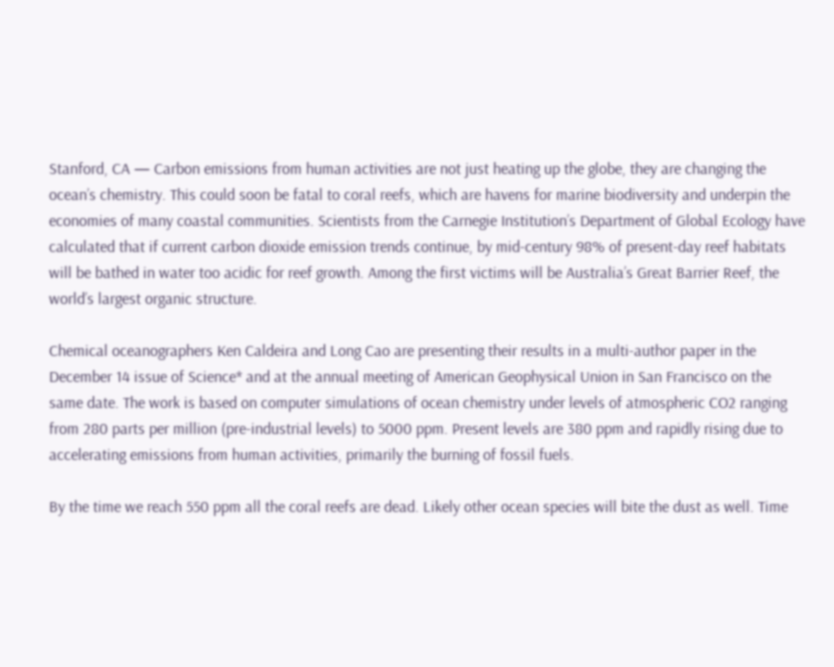Stanford, CA — Carbon emissions from human activities are not just heating up the globe, they are changing the ocean’s chemistry. This could soon be fatal to coral reefs, which are havens for marine biodiversity and underpin the economies of many coastal communities. Scientists from the Carnegie Institution’s Department of Global Ecology have calculated that if current carbon dioxide emission trends continue, by mid-century 98% of present-day reef habitats will be bathed in water too acidic for reef growth. Among the first victims will be Australia’s Great Barrier Reef, the world’s largest organic structure.

Chemical oceanographers Ken Caldeira and Long Cao are presenting their results in a multi-author paper in the December 14 issue of Science* and at the annual meeting of American Geophysical Union in San Francisco on the same date. The work is based on computer simulations of ocean chemistry under levels of atmospheric CO2 ranging from 280 parts per million (pre-industrial levels) to 5000 ppm. Present levels are 380 ppm and rapidly rising due to accelerating emissions from human activities, primarily the burning of fossil fuels.

By the time we reach 550 ppm all the coral reefs are dead. Likely other ocean species will bite the dust as well. Time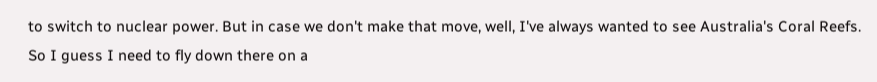to switch to nuclear power. But in case we don't make that move, well, I've always wanted to see Australia's Coral Reefs. So I guess I need to fly down there on a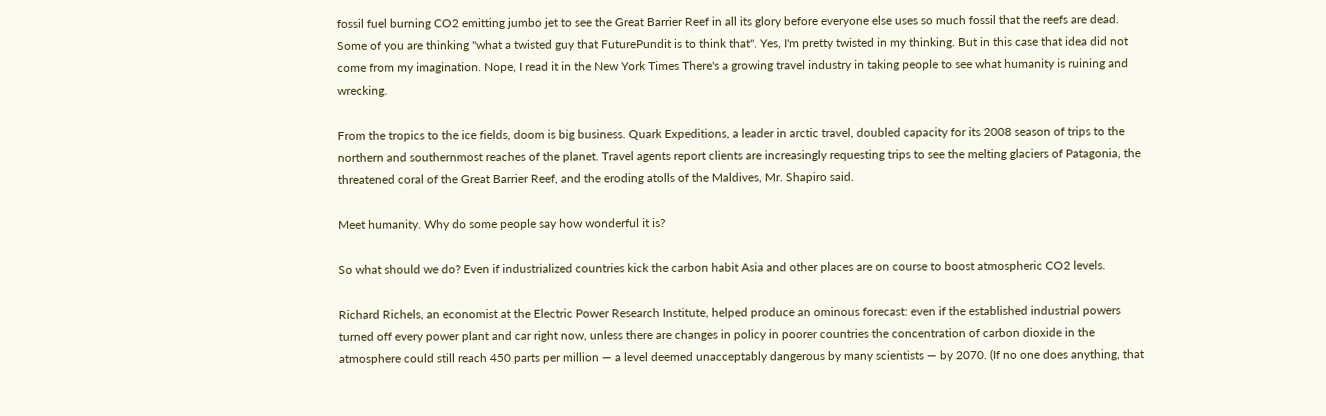fossil fuel burning CO2 emitting jumbo jet to see the Great Barrier Reef in all its glory before everyone else uses so much fossil that the reefs are dead. Some of you are thinking "what a twisted guy that FuturePundit is to think that". Yes, I'm pretty twisted in my thinking. But in this case that idea did not come from my imagination. Nope, I read it in the New York Times There's a growing travel industry in taking people to see what humanity is ruining and wrecking.

From the tropics to the ice fields, doom is big business. Quark Expeditions, a leader in arctic travel, doubled capacity for its 2008 season of trips to the northern and southernmost reaches of the planet. Travel agents report clients are increasingly requesting trips to see the melting glaciers of Patagonia, the threatened coral of the Great Barrier Reef, and the eroding atolls of the Maldives, Mr. Shapiro said.

Meet humanity. Why do some people say how wonderful it is?

So what should we do? Even if industrialized countries kick the carbon habit Asia and other places are on course to boost atmospheric CO2 levels.

Richard Richels, an economist at the Electric Power Research Institute, helped produce an ominous forecast: even if the established industrial powers turned off every power plant and car right now, unless there are changes in policy in poorer countries the concentration of carbon dioxide in the atmosphere could still reach 450 parts per million — a level deemed unacceptably dangerous by many scientists — by 2070. (If no one does anything, that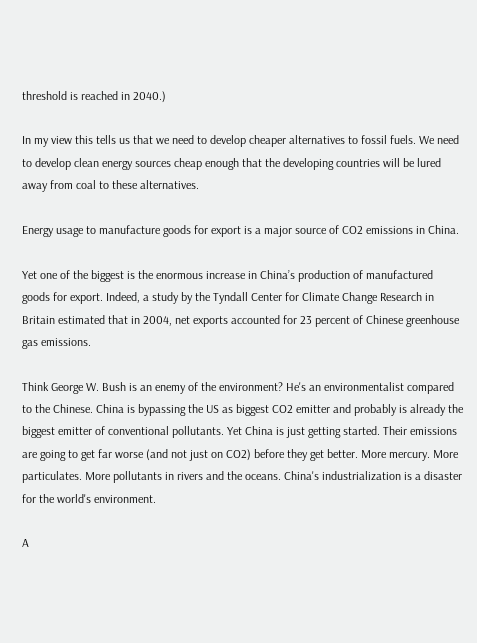threshold is reached in 2040.)

In my view this tells us that we need to develop cheaper alternatives to fossil fuels. We need to develop clean energy sources cheap enough that the developing countries will be lured away from coal to these alternatives.

Energy usage to manufacture goods for export is a major source of CO2 emissions in China.

Yet one of the biggest is the enormous increase in China’s production of manufactured goods for export. Indeed, a study by the Tyndall Center for Climate Change Research in Britain estimated that in 2004, net exports accounted for 23 percent of Chinese greenhouse gas emissions.

Think George W. Bush is an enemy of the environment? He's an environmentalist compared to the Chinese. China is bypassing the US as biggest CO2 emitter and probably is already the biggest emitter of conventional pollutants. Yet China is just getting started. Their emissions are going to get far worse (and not just on CO2) before they get better. More mercury. More particulates. More pollutants in rivers and the oceans. China's industrialization is a disaster for the world's environment.

A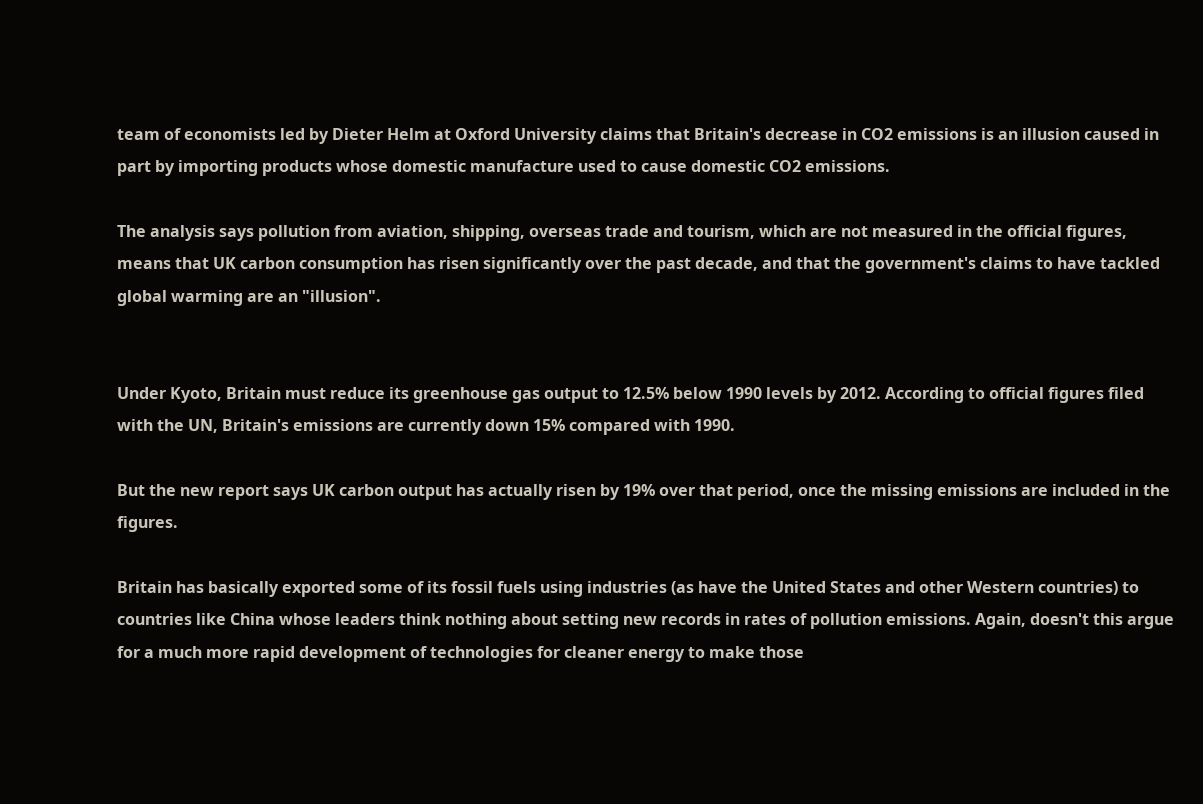team of economists led by Dieter Helm at Oxford University claims that Britain's decrease in CO2 emissions is an illusion caused in part by importing products whose domestic manufacture used to cause domestic CO2 emissions.

The analysis says pollution from aviation, shipping, overseas trade and tourism, which are not measured in the official figures, means that UK carbon consumption has risen significantly over the past decade, and that the government's claims to have tackled global warming are an "illusion".


Under Kyoto, Britain must reduce its greenhouse gas output to 12.5% below 1990 levels by 2012. According to official figures filed with the UN, Britain's emissions are currently down 15% compared with 1990.

But the new report says UK carbon output has actually risen by 19% over that period, once the missing emissions are included in the figures.

Britain has basically exported some of its fossil fuels using industries (as have the United States and other Western countries) to countries like China whose leaders think nothing about setting new records in rates of pollution emissions. Again, doesn't this argue for a much more rapid development of technologies for cleaner energy to make those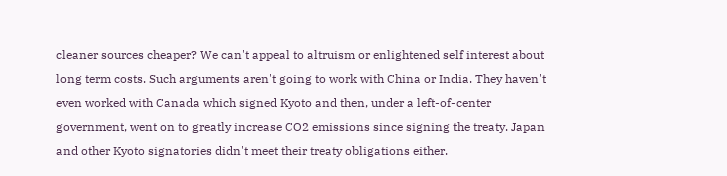cleaner sources cheaper? We can't appeal to altruism or enlightened self interest about long term costs. Such arguments aren't going to work with China or India. They haven't even worked with Canada which signed Kyoto and then, under a left-of-center government, went on to greatly increase CO2 emissions since signing the treaty. Japan and other Kyoto signatories didn't meet their treaty obligations either.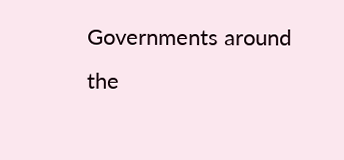Governments around the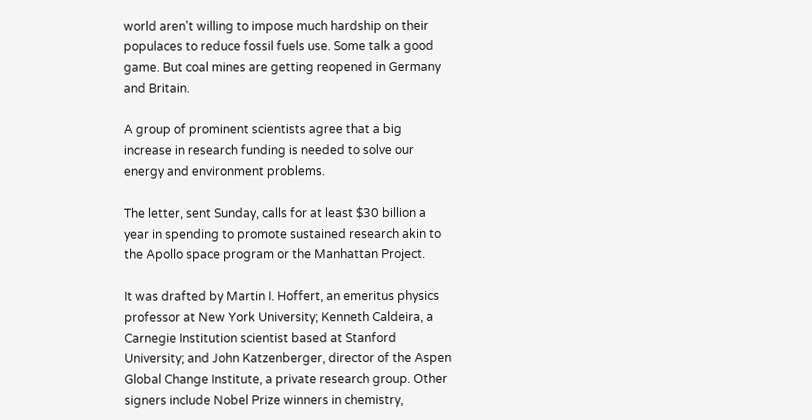world aren't willing to impose much hardship on their populaces to reduce fossil fuels use. Some talk a good game. But coal mines are getting reopened in Germany and Britain.

A group of prominent scientists agree that a big increase in research funding is needed to solve our energy and environment problems.

The letter, sent Sunday, calls for at least $30 billion a year in spending to promote sustained research akin to the Apollo space program or the Manhattan Project.

It was drafted by Martin I. Hoffert, an emeritus physics professor at New York University; Kenneth Caldeira, a Carnegie Institution scientist based at Stanford University; and John Katzenberger, director of the Aspen Global Change Institute, a private research group. Other signers include Nobel Prize winners in chemistry,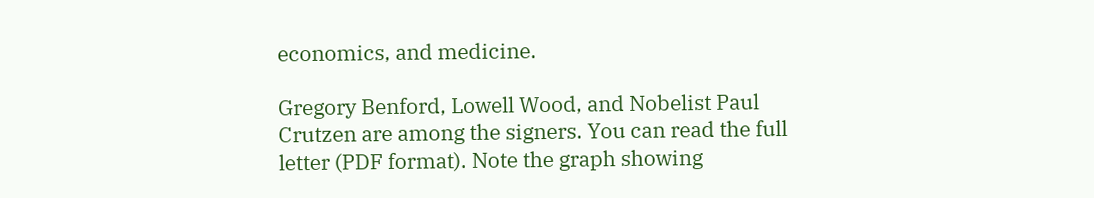economics, and medicine.

Gregory Benford, Lowell Wood, and Nobelist Paul Crutzen are among the signers. You can read the full letter (PDF format). Note the graph showing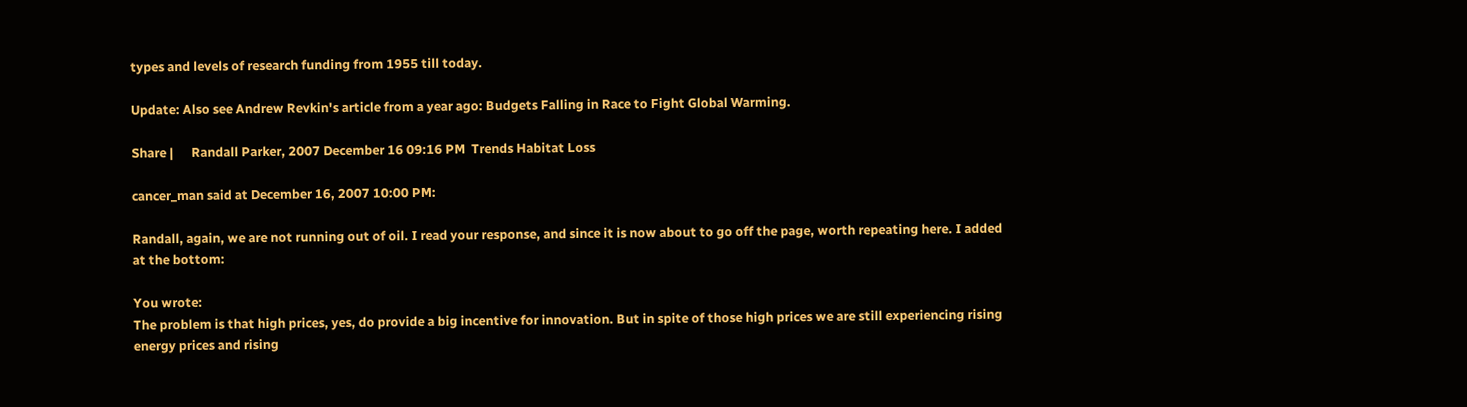types and levels of research funding from 1955 till today.

Update: Also see Andrew Revkin's article from a year ago: Budgets Falling in Race to Fight Global Warming.

Share |      Randall Parker, 2007 December 16 09:16 PM  Trends Habitat Loss

cancer_man said at December 16, 2007 10:00 PM:

Randall, again, we are not running out of oil. I read your response, and since it is now about to go off the page, worth repeating here. I added at the bottom:

You wrote:
The problem is that high prices, yes, do provide a big incentive for innovation. But in spite of those high prices we are still experiencing rising energy prices and rising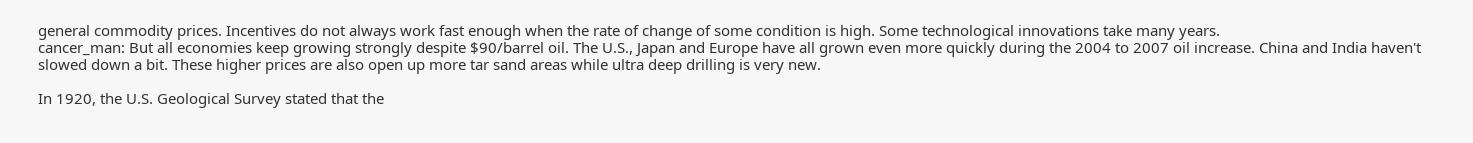general commodity prices. Incentives do not always work fast enough when the rate of change of some condition is high. Some technological innovations take many years.
cancer_man: But all economies keep growing strongly despite $90/barrel oil. The U.S., Japan and Europe have all grown even more quickly during the 2004 to 2007 oil increase. China and India haven't slowed down a bit. These higher prices are also open up more tar sand areas while ultra deep drilling is very new.

In 1920, the U.S. Geological Survey stated that the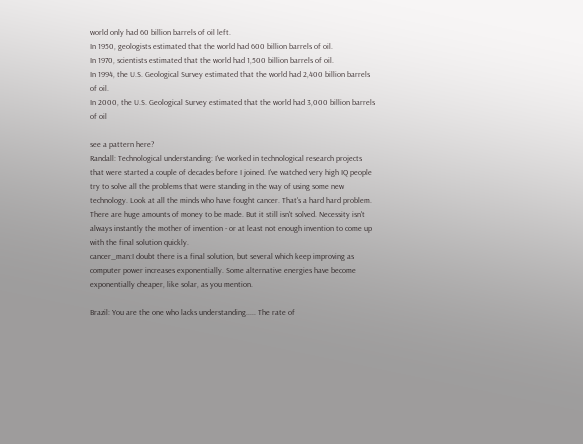world only had 60 billion barrels of oil left.
In 1950, geologists estimated that the world had 600 billion barrels of oil.
In 1970, scientists estimated that the world had 1,500 billion barrels of oil.
In 1994, the U.S. Geological Survey estimated that the world had 2,400 billion barrels of oil.
In 2000, the U.S. Geological Survey estimated that the world had 3,000 billion barrels of oil

see a pattern here?
Randall: Technological understanding: I've worked in technological research projects that were started a couple of decades before I joined. I've watched very high IQ people try to solve all the problems that were standing in the way of using some new technology. Look at all the minds who have fought cancer. That's a hard hard problem. There are huge amounts of money to be made. But it still isn't solved. Necessity isn't always instantly the mother of invention - or at least not enough invention to come up with the final solution quickly.
cancer_man:I doubt there is a final solution, but several which keep improving as computer power increases exponentially. Some alternative energies have become exponentially cheaper, like solar, as you mention.

Brazil: You are the one who lacks understanding..... The rate of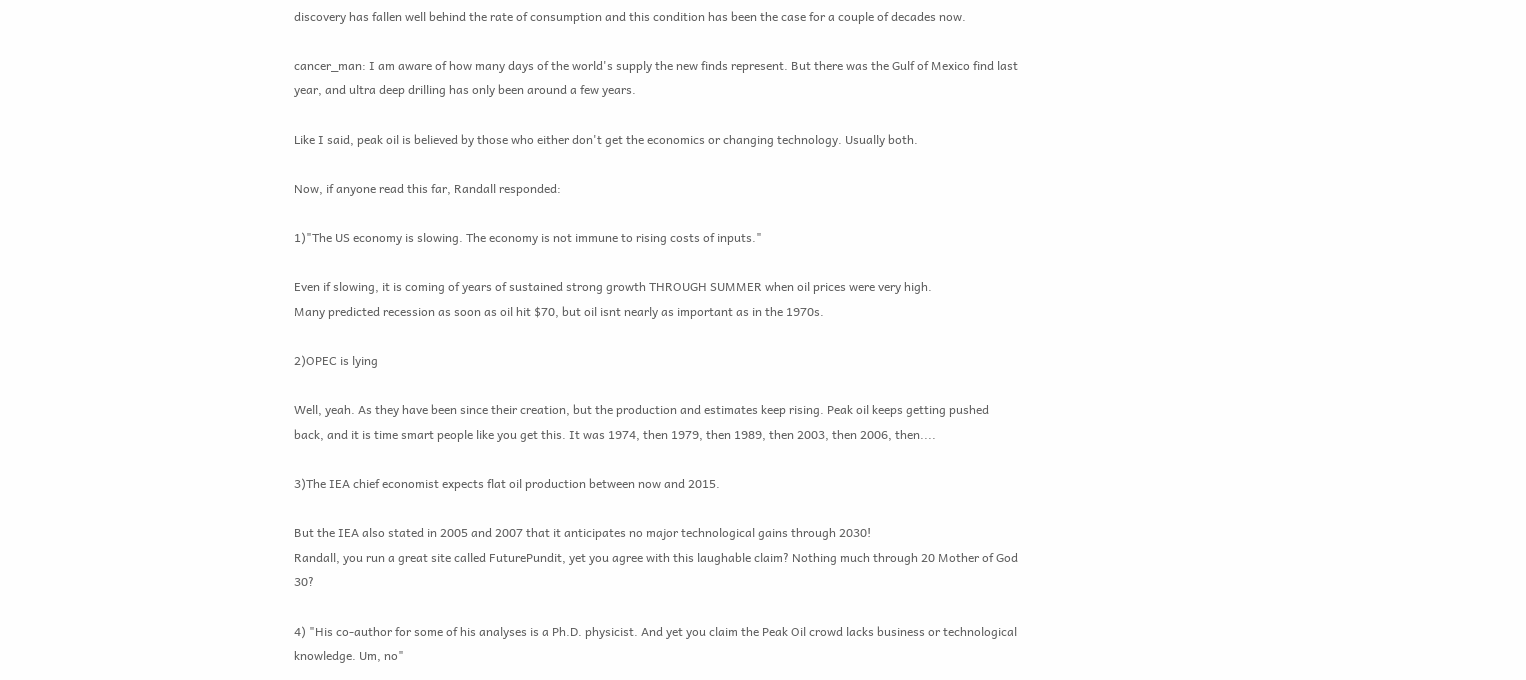discovery has fallen well behind the rate of consumption and this condition has been the case for a couple of decades now.

cancer_man: I am aware of how many days of the world's supply the new finds represent. But there was the Gulf of Mexico find last year, and ultra deep drilling has only been around a few years.

Like I said, peak oil is believed by those who either don't get the economics or changing technology. Usually both.

Now, if anyone read this far, Randall responded:

1)"The US economy is slowing. The economy is not immune to rising costs of inputs."

Even if slowing, it is coming of years of sustained strong growth THROUGH SUMMER when oil prices were very high.
Many predicted recession as soon as oil hit $70, but oil isnt nearly as important as in the 1970s.

2)OPEC is lying

Well, yeah. As they have been since their creation, but the production and estimates keep rising. Peak oil keeps getting pushed back, and it is time smart people like you get this. It was 1974, then 1979, then 1989, then 2003, then 2006, then....

3)The IEA chief economist expects flat oil production between now and 2015.

But the IEA also stated in 2005 and 2007 that it anticipates no major technological gains through 2030!
Randall, you run a great site called FuturePundit, yet you agree with this laughable claim? Nothing much through 20 Mother of God 30?

4) "His co-author for some of his analyses is a Ph.D. physicist. And yet you claim the Peak Oil crowd lacks business or technological knowledge. Um, no"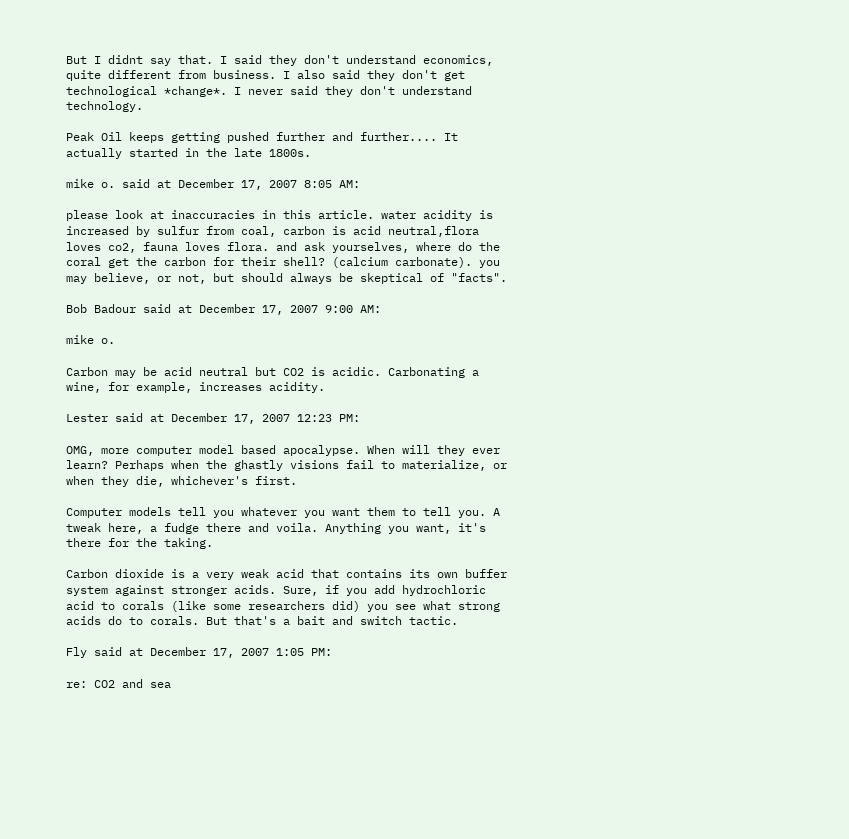But I didnt say that. I said they don't understand economics, quite different from business. I also said they don't get technological *change*. I never said they don't understand technology.

Peak Oil keeps getting pushed further and further.... It actually started in the late 1800s.

mike o. said at December 17, 2007 8:05 AM:

please look at inaccuracies in this article. water acidity is increased by sulfur from coal, carbon is acid neutral,flora loves co2, fauna loves flora. and ask yourselves, where do the coral get the carbon for their shell? (calcium carbonate). you may believe, or not, but should always be skeptical of "facts".

Bob Badour said at December 17, 2007 9:00 AM:

mike o.

Carbon may be acid neutral but CO2 is acidic. Carbonating a wine, for example, increases acidity.

Lester said at December 17, 2007 12:23 PM:

OMG, more computer model based apocalypse. When will they ever learn? Perhaps when the ghastly visions fail to materialize, or when they die, whichever's first.

Computer models tell you whatever you want them to tell you. A tweak here, a fudge there and voila. Anything you want, it's there for the taking.

Carbon dioxide is a very weak acid that contains its own buffer system against stronger acids. Sure, if you add hydrochloric acid to corals (like some researchers did) you see what strong acids do to corals. But that's a bait and switch tactic.

Fly said at December 17, 2007 1:05 PM:

re: CO2 and sea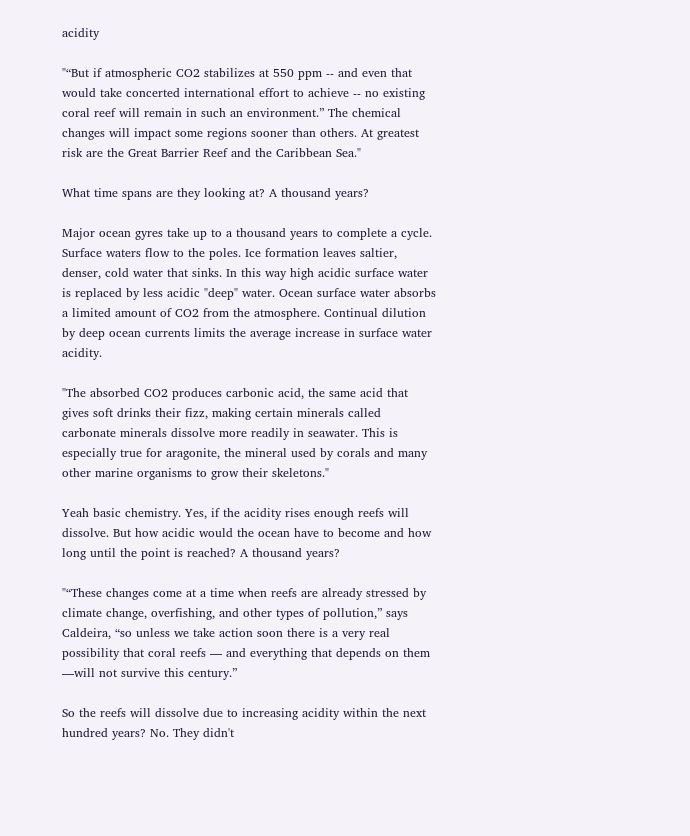acidity

"“But if atmospheric CO2 stabilizes at 550 ppm -- and even that would take concerted international effort to achieve -- no existing coral reef will remain in such an environment.” The chemical changes will impact some regions sooner than others. At greatest risk are the Great Barrier Reef and the Caribbean Sea."

What time spans are they looking at? A thousand years?

Major ocean gyres take up to a thousand years to complete a cycle. Surface waters flow to the poles. Ice formation leaves saltier, denser, cold water that sinks. In this way high acidic surface water is replaced by less acidic "deep" water. Ocean surface water absorbs a limited amount of CO2 from the atmosphere. Continual dilution by deep ocean currents limits the average increase in surface water acidity.

"The absorbed CO2 produces carbonic acid, the same acid that gives soft drinks their fizz, making certain minerals called carbonate minerals dissolve more readily in seawater. This is especially true for aragonite, the mineral used by corals and many other marine organisms to grow their skeletons."

Yeah basic chemistry. Yes, if the acidity rises enough reefs will dissolve. But how acidic would the ocean have to become and how long until the point is reached? A thousand years?

"“These changes come at a time when reefs are already stressed by climate change, overfishing, and other types of pollution,” says Caldeira, “so unless we take action soon there is a very real possibility that coral reefs — and everything that depends on them —will not survive this century.”

So the reefs will dissolve due to increasing acidity within the next hundred years? No. They didn't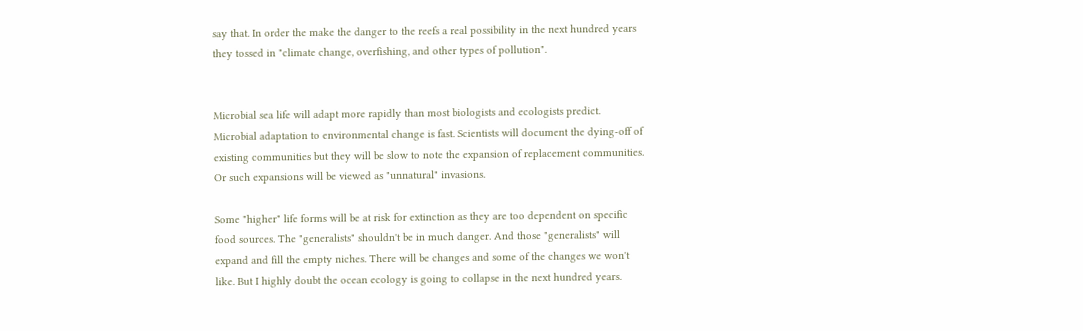say that. In order the make the danger to the reefs a real possibility in the next hundred years they tossed in "climate change, overfishing, and other types of pollution".


Microbial sea life will adapt more rapidly than most biologists and ecologists predict. Microbial adaptation to environmental change is fast. Scientists will document the dying-off of existing communities but they will be slow to note the expansion of replacement communities. Or such expansions will be viewed as "unnatural" invasions.

Some "higher" life forms will be at risk for extinction as they are too dependent on specific food sources. The "generalists" shouldn't be in much danger. And those "generalists" will expand and fill the empty niches. There will be changes and some of the changes we won't like. But I highly doubt the ocean ecology is going to collapse in the next hundred years.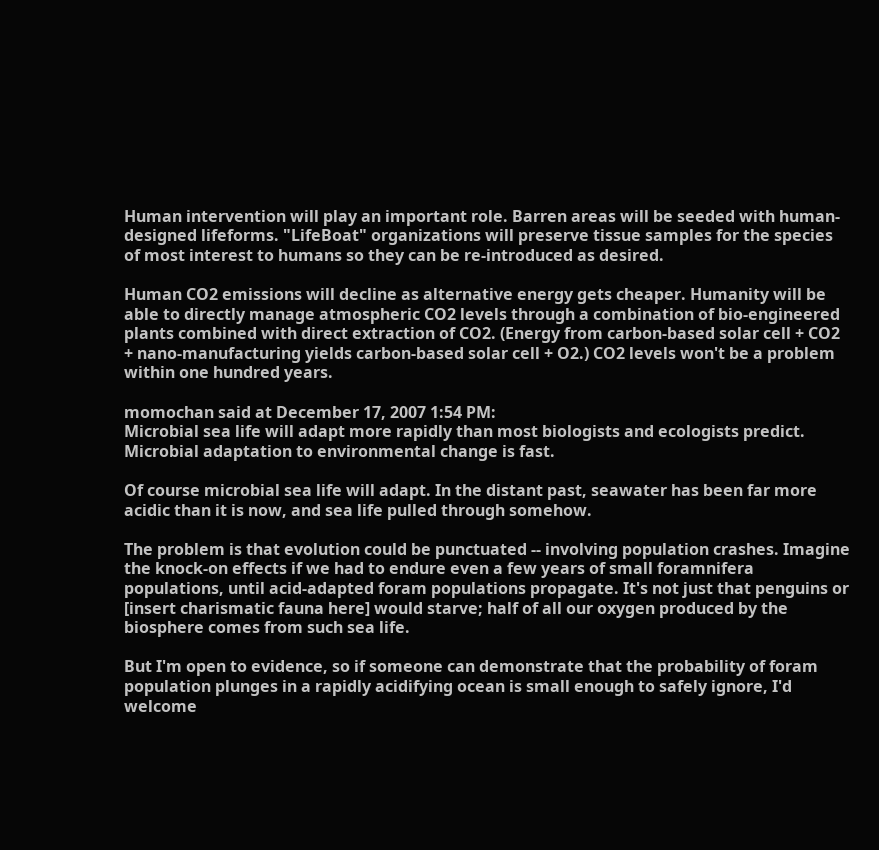Human intervention will play an important role. Barren areas will be seeded with human-designed lifeforms. "LifeBoat" organizations will preserve tissue samples for the species of most interest to humans so they can be re-introduced as desired.

Human CO2 emissions will decline as alternative energy gets cheaper. Humanity will be able to directly manage atmospheric CO2 levels through a combination of bio-engineered plants combined with direct extraction of CO2. (Energy from carbon-based solar cell + CO2 + nano-manufacturing yields carbon-based solar cell + O2.) CO2 levels won't be a problem within one hundred years.

momochan said at December 17, 2007 1:54 PM:
Microbial sea life will adapt more rapidly than most biologists and ecologists predict. Microbial adaptation to environmental change is fast.

Of course microbial sea life will adapt. In the distant past, seawater has been far more acidic than it is now, and sea life pulled through somehow.

The problem is that evolution could be punctuated -- involving population crashes. Imagine the knock-on effects if we had to endure even a few years of small foramnifera populations, until acid-adapted foram populations propagate. It's not just that penguins or [insert charismatic fauna here] would starve; half of all our oxygen produced by the biosphere comes from such sea life.

But I'm open to evidence, so if someone can demonstrate that the probability of foram population plunges in a rapidly acidifying ocean is small enough to safely ignore, I'd welcome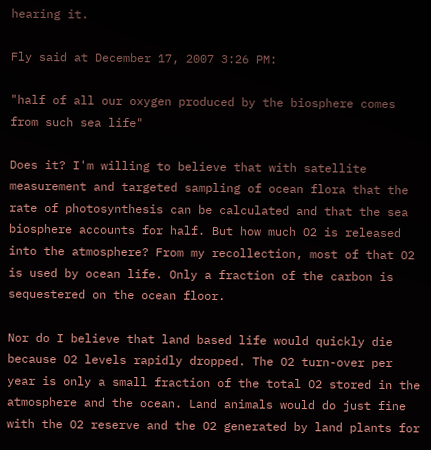hearing it.

Fly said at December 17, 2007 3:26 PM:

"half of all our oxygen produced by the biosphere comes from such sea life"

Does it? I'm willing to believe that with satellite measurement and targeted sampling of ocean flora that the rate of photosynthesis can be calculated and that the sea biosphere accounts for half. But how much O2 is released into the atmosphere? From my recollection, most of that O2 is used by ocean life. Only a fraction of the carbon is sequestered on the ocean floor.

Nor do I believe that land based life would quickly die because O2 levels rapidly dropped. The O2 turn-over per year is only a small fraction of the total O2 stored in the atmosphere and the ocean. Land animals would do just fine with the O2 reserve and the O2 generated by land plants for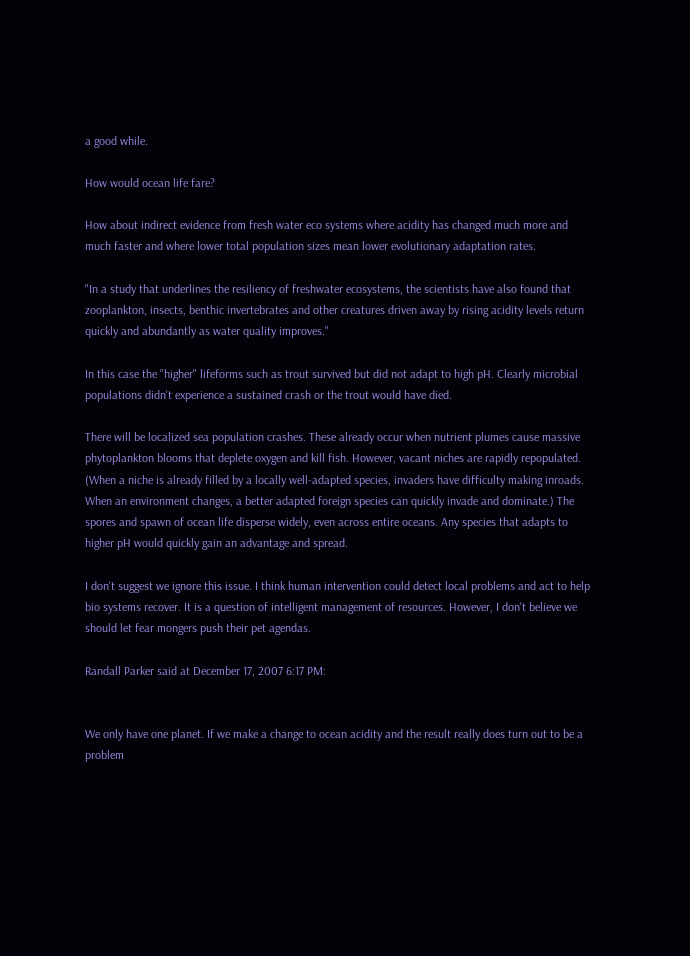a good while.

How would ocean life fare?

How about indirect evidence from fresh water eco systems where acidity has changed much more and much faster and where lower total population sizes mean lower evolutionary adaptation rates.

"In a study that underlines the resiliency of freshwater ecosystems, the scientists have also found that zooplankton, insects, benthic invertebrates and other creatures driven away by rising acidity levels return quickly and abundantly as water quality improves."

In this case the "higher" lifeforms such as trout survived but did not adapt to high pH. Clearly microbial populations didn't experience a sustained crash or the trout would have died.

There will be localized sea population crashes. These already occur when nutrient plumes cause massive phytoplankton blooms that deplete oxygen and kill fish. However, vacant niches are rapidly repopulated. (When a niche is already filled by a locally well-adapted species, invaders have difficulty making inroads. When an environment changes, a better adapted foreign species can quickly invade and dominate.) The spores and spawn of ocean life disperse widely, even across entire oceans. Any species that adapts to higher pH would quickly gain an advantage and spread.

I don't suggest we ignore this issue. I think human intervention could detect local problems and act to help bio systems recover. It is a question of intelligent management of resources. However, I don't believe we should let fear mongers push their pet agendas.

Randall Parker said at December 17, 2007 6:17 PM:


We only have one planet. If we make a change to ocean acidity and the result really does turn out to be a problem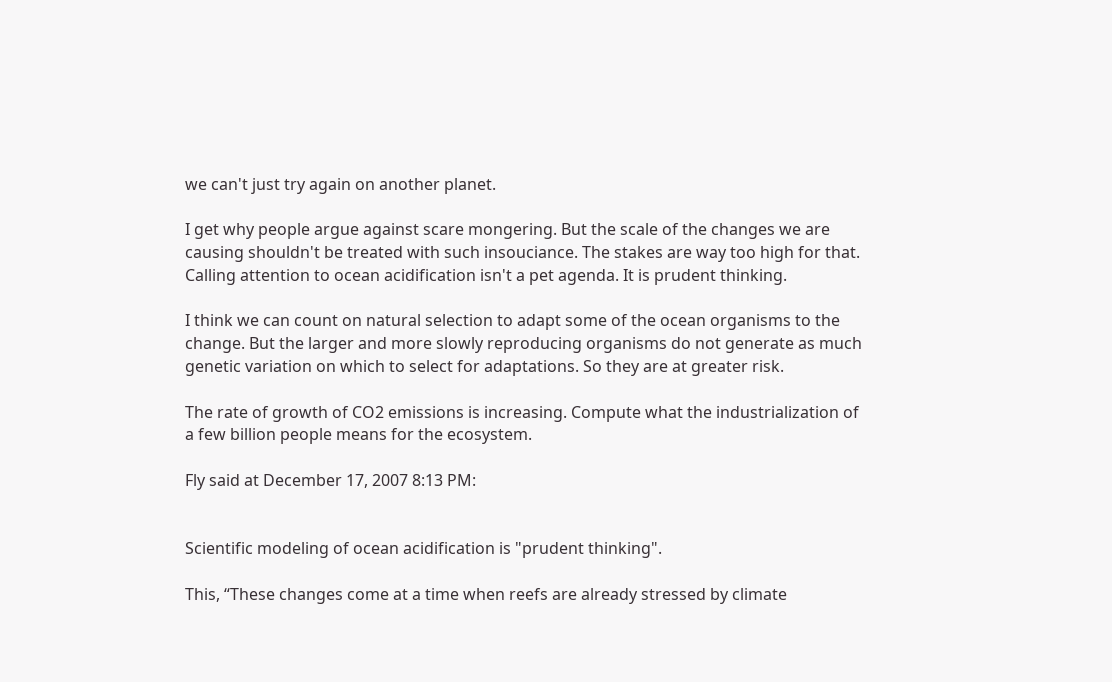we can't just try again on another planet.

I get why people argue against scare mongering. But the scale of the changes we are causing shouldn't be treated with such insouciance. The stakes are way too high for that. Calling attention to ocean acidification isn't a pet agenda. It is prudent thinking.

I think we can count on natural selection to adapt some of the ocean organisms to the change. But the larger and more slowly reproducing organisms do not generate as much genetic variation on which to select for adaptations. So they are at greater risk.

The rate of growth of CO2 emissions is increasing. Compute what the industrialization of a few billion people means for the ecosystem.

Fly said at December 17, 2007 8:13 PM:


Scientific modeling of ocean acidification is "prudent thinking".

This, “These changes come at a time when reefs are already stressed by climate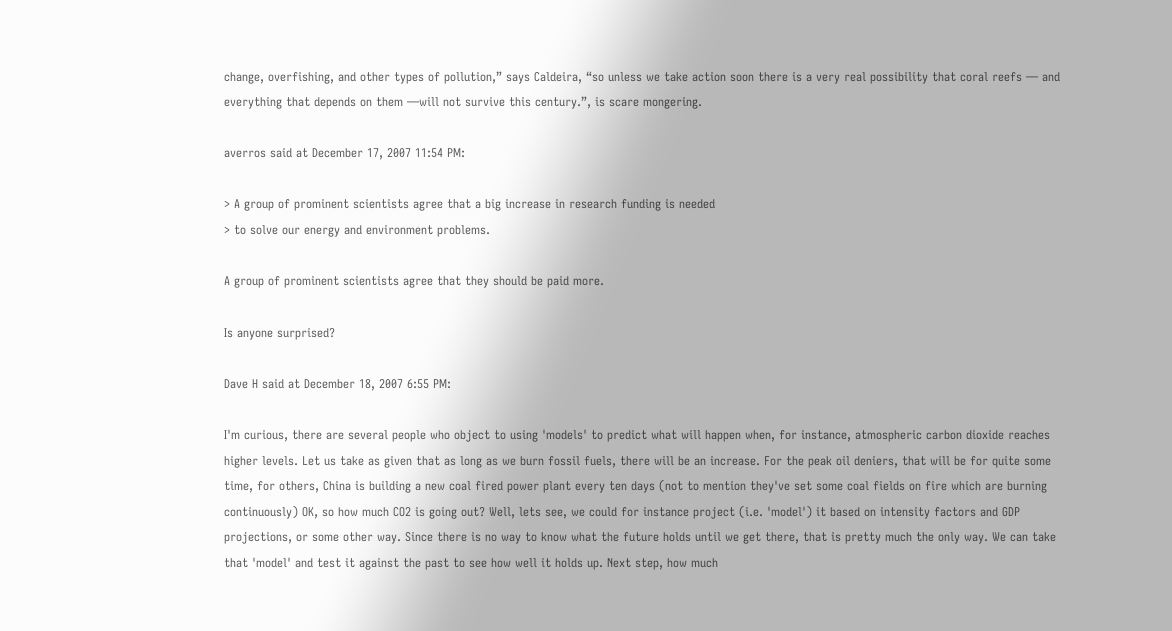change, overfishing, and other types of pollution,” says Caldeira, “so unless we take action soon there is a very real possibility that coral reefs — and everything that depends on them —will not survive this century.”, is scare mongering.

averros said at December 17, 2007 11:54 PM:

> A group of prominent scientists agree that a big increase in research funding is needed
> to solve our energy and environment problems.

A group of prominent scientists agree that they should be paid more.

Is anyone surprised?

Dave H said at December 18, 2007 6:55 PM:

I'm curious, there are several people who object to using 'models' to predict what will happen when, for instance, atmospheric carbon dioxide reaches higher levels. Let us take as given that as long as we burn fossil fuels, there will be an increase. For the peak oil deniers, that will be for quite some time, for others, China is building a new coal fired power plant every ten days (not to mention they've set some coal fields on fire which are burning continuously) OK, so how much CO2 is going out? Well, lets see, we could for instance project (i.e. 'model') it based on intensity factors and GDP projections, or some other way. Since there is no way to know what the future holds until we get there, that is pretty much the only way. We can take that 'model' and test it against the past to see how well it holds up. Next step, how much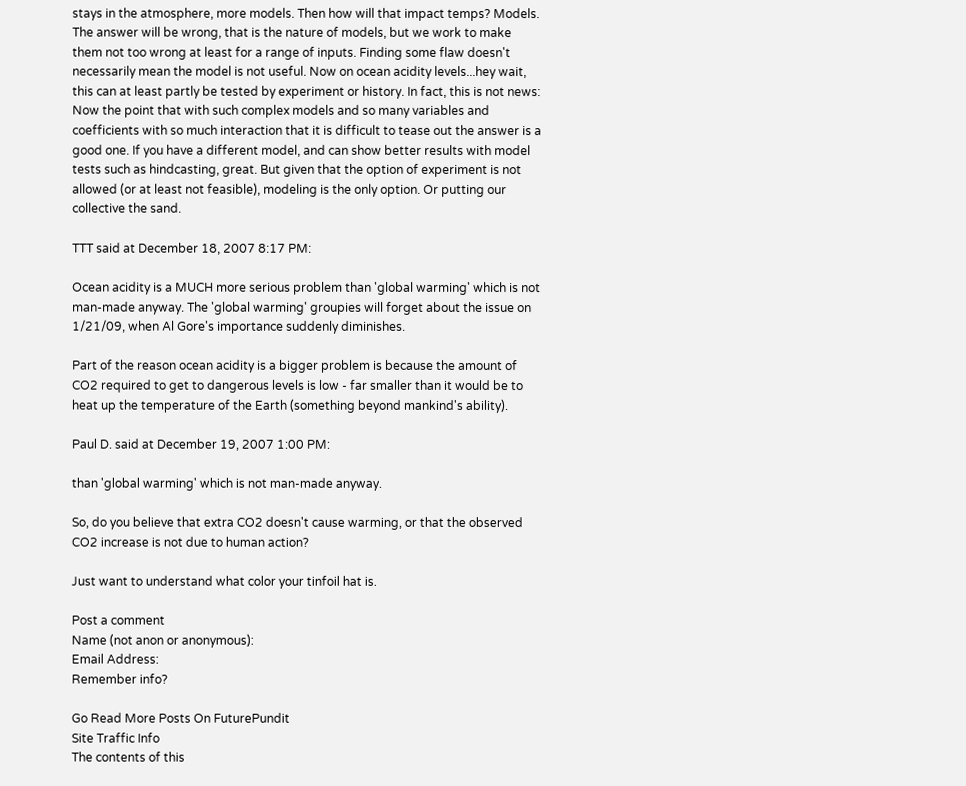stays in the atmosphere, more models. Then how will that impact temps? Models. The answer will be wrong, that is the nature of models, but we work to make them not too wrong at least for a range of inputs. Finding some flaw doesn't necessarily mean the model is not useful. Now on ocean acidity levels...hey wait, this can at least partly be tested by experiment or history. In fact, this is not news:
Now the point that with such complex models and so many variables and coefficients with so much interaction that it is difficult to tease out the answer is a good one. If you have a different model, and can show better results with model tests such as hindcasting, great. But given that the option of experiment is not allowed (or at least not feasible), modeling is the only option. Or putting our collective the sand.

TTT said at December 18, 2007 8:17 PM:

Ocean acidity is a MUCH more serious problem than 'global warming' which is not man-made anyway. The 'global warming' groupies will forget about the issue on 1/21/09, when Al Gore's importance suddenly diminishes.

Part of the reason ocean acidity is a bigger problem is because the amount of CO2 required to get to dangerous levels is low - far smaller than it would be to heat up the temperature of the Earth (something beyond mankind's ability).

Paul D. said at December 19, 2007 1:00 PM:

than 'global warming' which is not man-made anyway.

So, do you believe that extra CO2 doesn't cause warming, or that the observed CO2 increase is not due to human action?

Just want to understand what color your tinfoil hat is.

Post a comment
Name (not anon or anonymous):
Email Address:
Remember info?

Go Read More Posts On FuturePundit
Site Traffic Info
The contents of this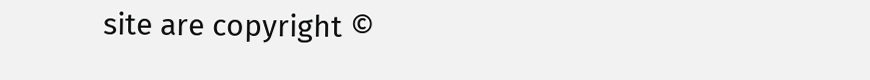site are copyright ©